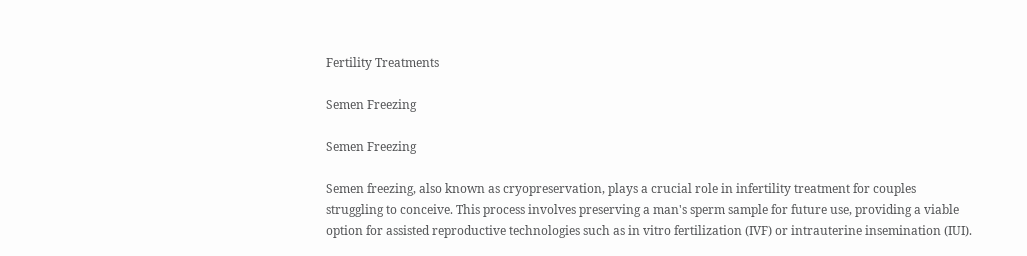Fertility Treatments

Semen Freezing

Semen Freezing

Semen freezing, also known as cryopreservation, plays a crucial role in infertility treatment for couples struggling to conceive. This process involves preserving a man's sperm sample for future use, providing a viable option for assisted reproductive technologies such as in vitro fertilization (IVF) or intrauterine insemination (IUI).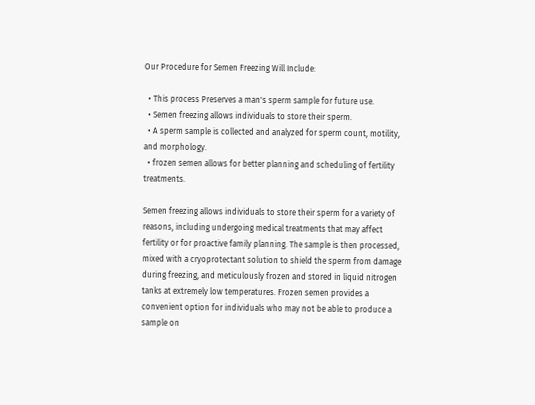Our Procedure for Semen Freezing Will Include:

  • This process Preserves a man's sperm sample for future use.
  • Semen freezing allows individuals to store their sperm.
  • A sperm sample is collected and analyzed for sperm count, motility, and morphology.
  • frozen semen allows for better planning and scheduling of fertility treatments.

Semen freezing allows individuals to store their sperm for a variety of reasons, including undergoing medical treatments that may affect fertility or for proactive family planning. The sample is then processed, mixed with a cryoprotectant solution to shield the sperm from damage during freezing, and meticulously frozen and stored in liquid nitrogen tanks at extremely low temperatures. Frozen semen provides a convenient option for individuals who may not be able to produce a sample on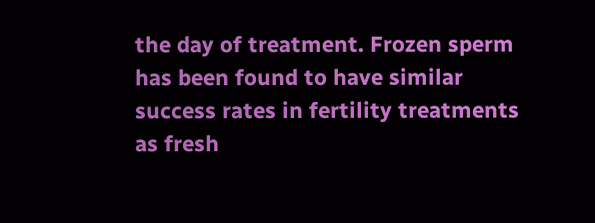the day of treatment. Frozen sperm has been found to have similar success rates in fertility treatments as fresh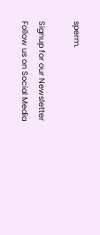sperm.

Signup for our Newsletter
Follow us on Social Media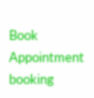Book Appointment
booking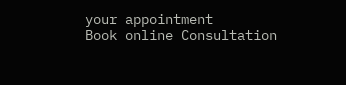your appointment
Book online Consultation